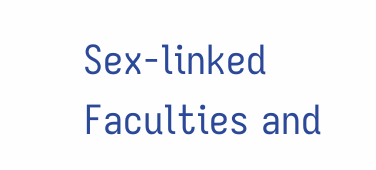Sex-linked Faculties and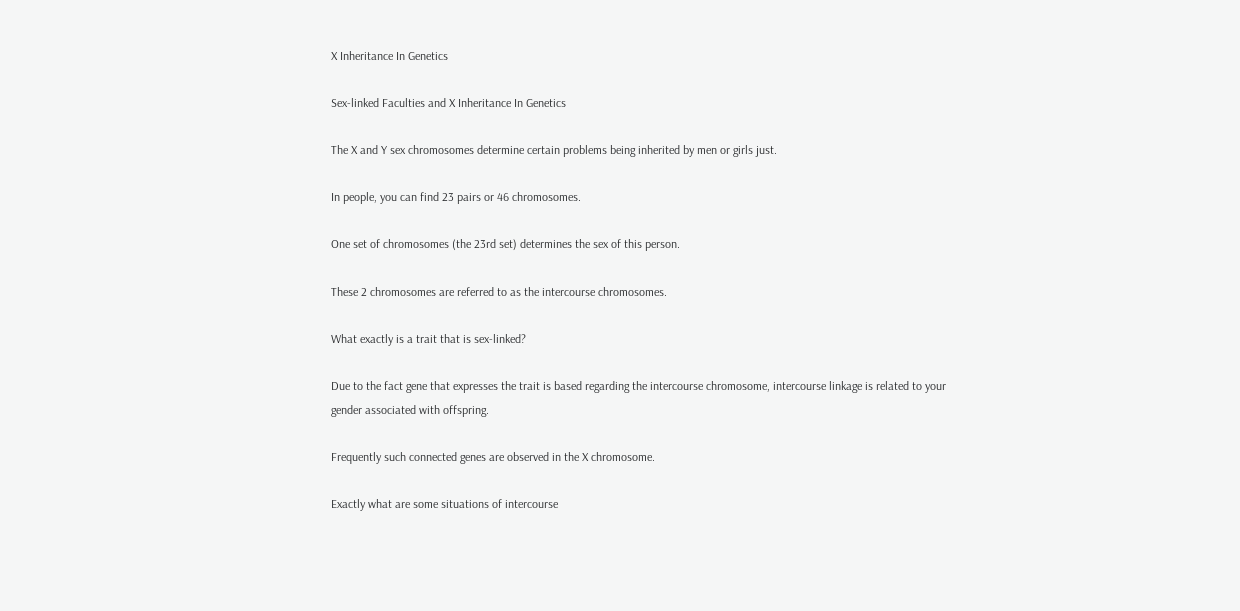X Inheritance In Genetics

Sex-linked Faculties and X Inheritance In Genetics

The X and Y sex chromosomes determine certain problems being inherited by men or girls just.

In people, you can find 23 pairs or 46 chromosomes.

One set of chromosomes (the 23rd set) determines the sex of this person.

These 2 chromosomes are referred to as the intercourse chromosomes.

What exactly is a trait that is sex-linked?

Due to the fact gene that expresses the trait is based regarding the intercourse chromosome, intercourse linkage is related to your gender associated with offspring.

Frequently such connected genes are observed in the X chromosome.

Exactly what are some situations of intercourse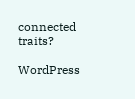connected traits?

WordPress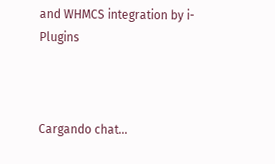and WHMCS integration by i-Plugins



Cargando chat...